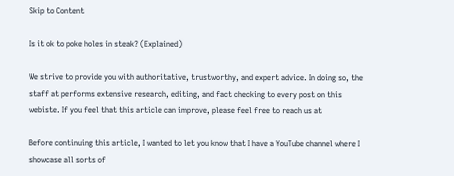Skip to Content

Is it ok to poke holes in steak? (Explained)

We strive to provide you with authoritative, trustworthy, and expert advice. In doing so, the staff at performs extensive research, editing, and fact checking to every post on this webiste. If you feel that this article can improve, please feel free to reach us at

Before continuing this article, I wanted to let you know that I have a YouTube channel where I showcase all sorts of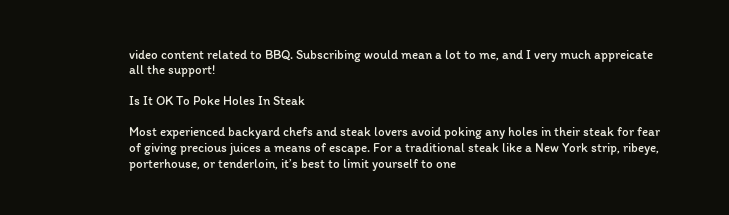video content related to BBQ. Subscribing would mean a lot to me, and I very much appreicate all the support!

Is It OK To Poke Holes In Steak

Most experienced backyard chefs and steak lovers avoid poking any holes in their steak for fear of giving precious juices a means of escape. For a traditional steak like a New York strip, ribeye, porterhouse, or tenderloin, it’s best to limit yourself to one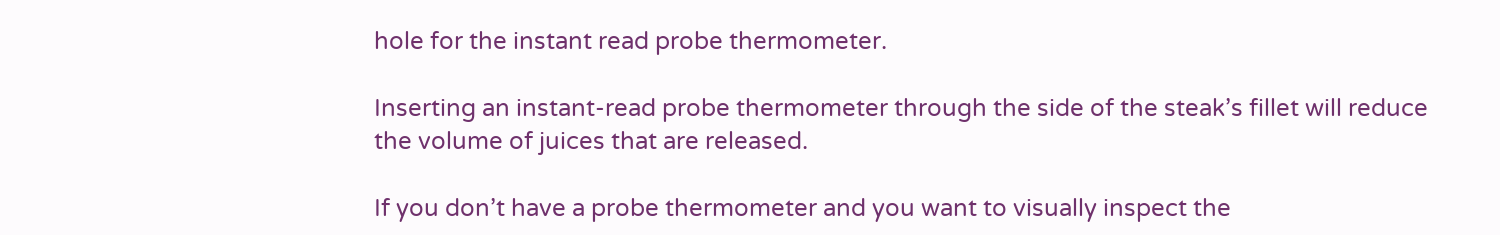hole for the instant read probe thermometer.

Inserting an instant-read probe thermometer through the side of the steak’s fillet will reduce the volume of juices that are released.

If you don’t have a probe thermometer and you want to visually inspect the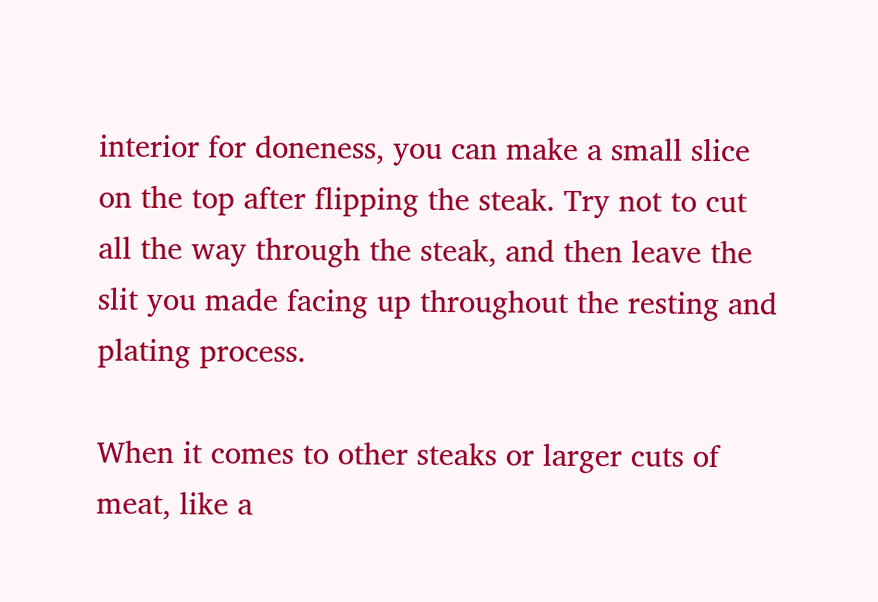interior for doneness, you can make a small slice on the top after flipping the steak. Try not to cut all the way through the steak, and then leave the slit you made facing up throughout the resting and plating process.

When it comes to other steaks or larger cuts of meat, like a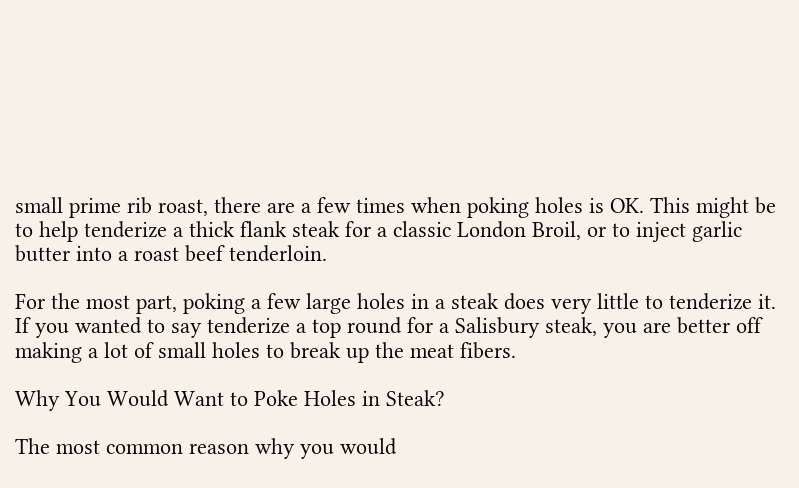small prime rib roast, there are a few times when poking holes is OK. This might be to help tenderize a thick flank steak for a classic London Broil, or to inject garlic butter into a roast beef tenderloin.

For the most part, poking a few large holes in a steak does very little to tenderize it. If you wanted to say tenderize a top round for a Salisbury steak, you are better off making a lot of small holes to break up the meat fibers.

Why You Would Want to Poke Holes in Steak?

The most common reason why you would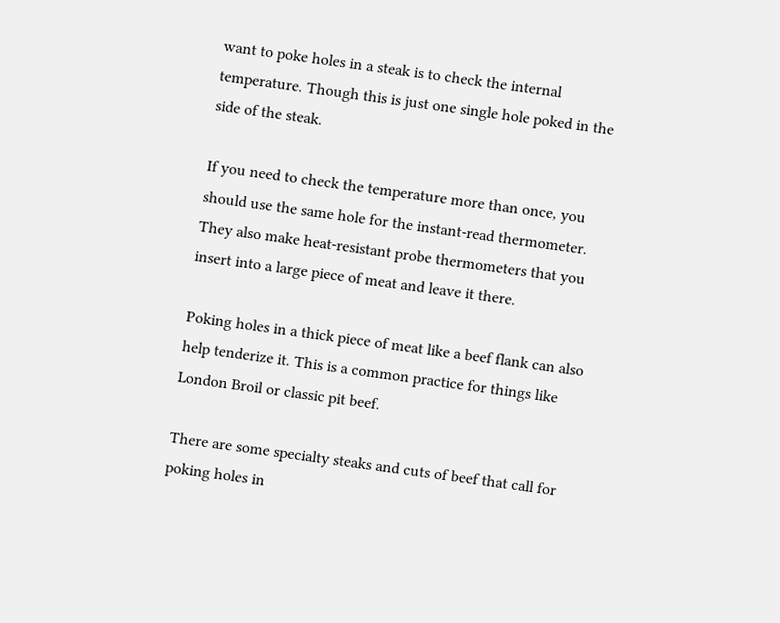want to poke holes in a steak is to check the internal temperature. Though this is just one single hole poked in the side of the steak.

If you need to check the temperature more than once, you should use the same hole for the instant-read thermometer. They also make heat-resistant probe thermometers that you insert into a large piece of meat and leave it there.

Poking holes in a thick piece of meat like a beef flank can also help tenderize it. This is a common practice for things like London Broil or classic pit beef.

There are some specialty steaks and cuts of beef that call for poking holes in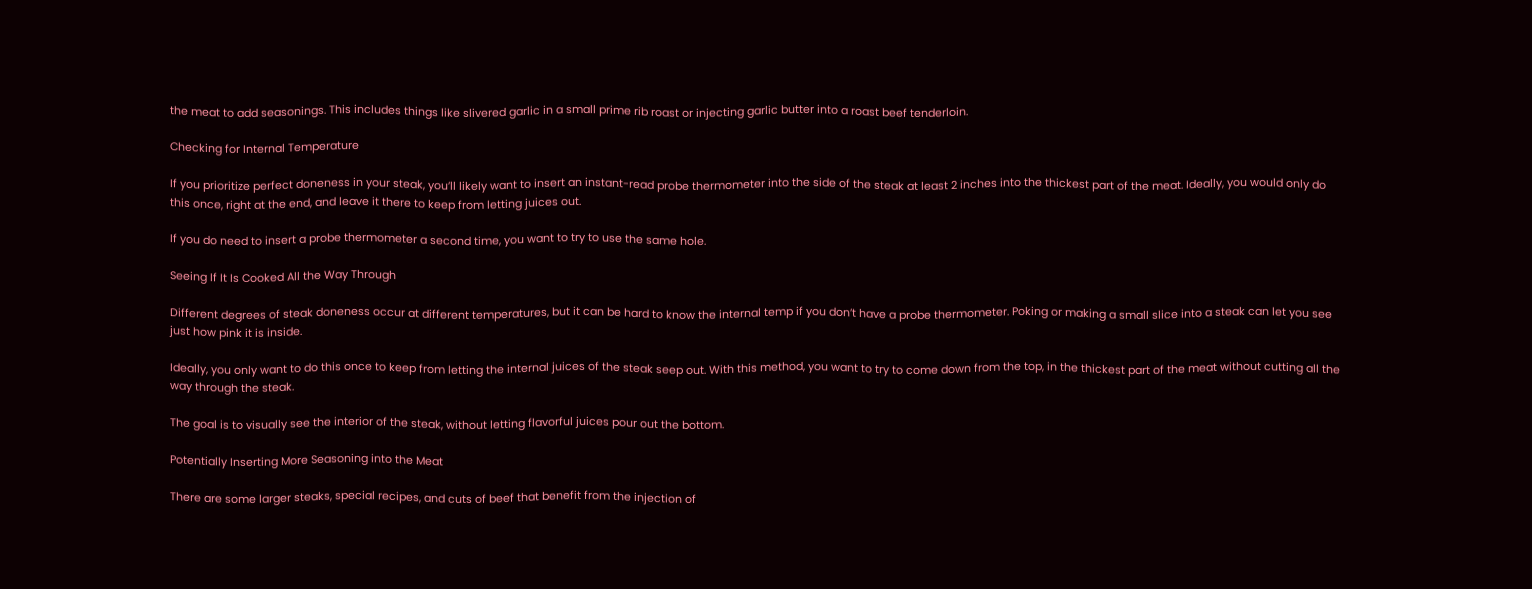the meat to add seasonings. This includes things like slivered garlic in a small prime rib roast or injecting garlic butter into a roast beef tenderloin.

Checking for Internal Temperature

If you prioritize perfect doneness in your steak, you’ll likely want to insert an instant-read probe thermometer into the side of the steak at least 2 inches into the thickest part of the meat. Ideally, you would only do this once, right at the end, and leave it there to keep from letting juices out.

If you do need to insert a probe thermometer a second time, you want to try to use the same hole.

Seeing If It Is Cooked All the Way Through

Different degrees of steak doneness occur at different temperatures, but it can be hard to know the internal temp if you don’t have a probe thermometer. Poking or making a small slice into a steak can let you see just how pink it is inside.

Ideally, you only want to do this once to keep from letting the internal juices of the steak seep out. With this method, you want to try to come down from the top, in the thickest part of the meat without cutting all the way through the steak.

The goal is to visually see the interior of the steak, without letting flavorful juices pour out the bottom.

Potentially Inserting More Seasoning into the Meat

There are some larger steaks, special recipes, and cuts of beef that benefit from the injection of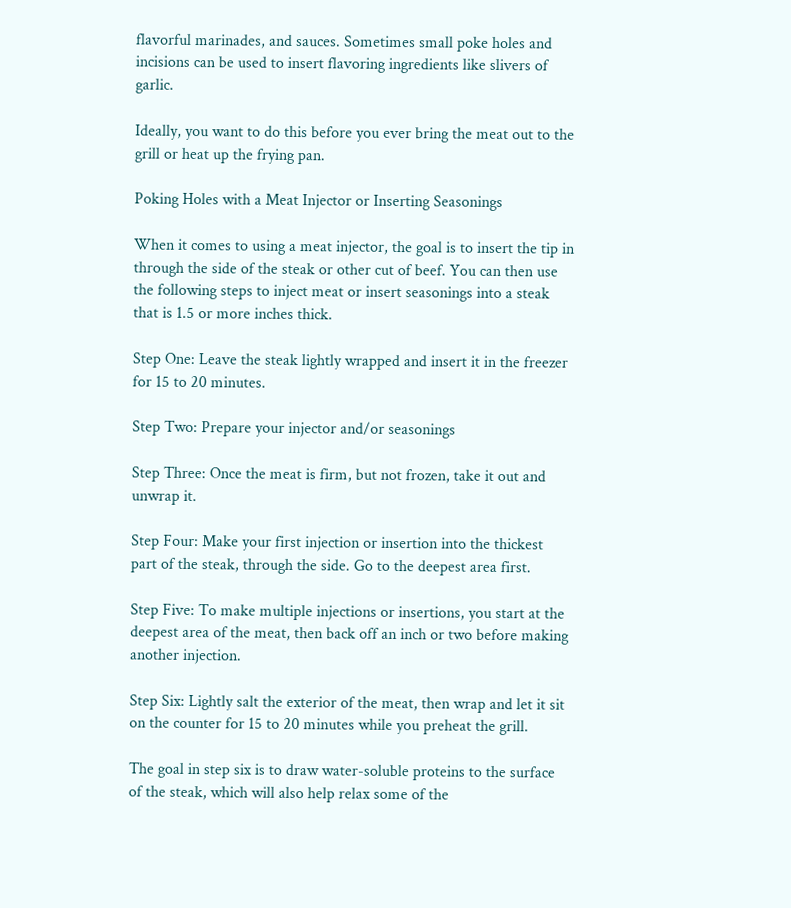flavorful marinades, and sauces. Sometimes small poke holes and incisions can be used to insert flavoring ingredients like slivers of garlic.

Ideally, you want to do this before you ever bring the meat out to the grill or heat up the frying pan.

Poking Holes with a Meat Injector or Inserting Seasonings

When it comes to using a meat injector, the goal is to insert the tip in through the side of the steak or other cut of beef. You can then use the following steps to inject meat or insert seasonings into a steak that is 1.5 or more inches thick.

Step One: Leave the steak lightly wrapped and insert it in the freezer for 15 to 20 minutes.

Step Two: Prepare your injector and/or seasonings

Step Three: Once the meat is firm, but not frozen, take it out and unwrap it.

Step Four: Make your first injection or insertion into the thickest part of the steak, through the side. Go to the deepest area first.

Step Five: To make multiple injections or insertions, you start at the deepest area of the meat, then back off an inch or two before making another injection.

Step Six: Lightly salt the exterior of the meat, then wrap and let it sit on the counter for 15 to 20 minutes while you preheat the grill.

The goal in step six is to draw water-soluble proteins to the surface of the steak, which will also help relax some of the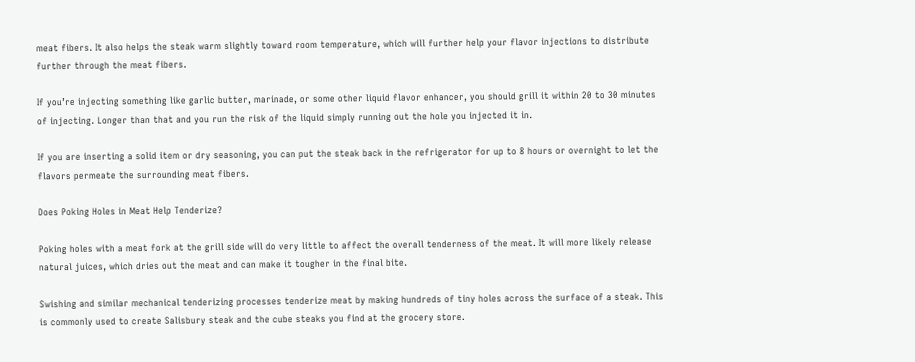meat fibers. It also helps the steak warm slightly toward room temperature, which will further help your flavor injections to distribute further through the meat fibers.

If you’re injecting something like garlic butter, marinade, or some other liquid flavor enhancer, you should grill it within 20 to 30 minutes of injecting. Longer than that and you run the risk of the liquid simply running out the hole you injected it in.

If you are inserting a solid item or dry seasoning, you can put the steak back in the refrigerator for up to 8 hours or overnight to let the flavors permeate the surrounding meat fibers.

Does Poking Holes in Meat Help Tenderize?

Poking holes with a meat fork at the grill side will do very little to affect the overall tenderness of the meat. It will more likely release natural juices, which dries out the meat and can make it tougher in the final bite.

Swishing and similar mechanical tenderizing processes tenderize meat by making hundreds of tiny holes across the surface of a steak. This is commonly used to create Salisbury steak and the cube steaks you find at the grocery store.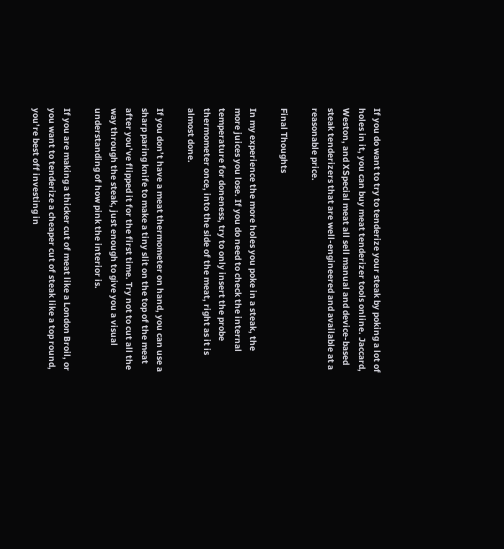If you do want to try to tenderize your steak by poking a lot of holes in it, you can buy meat tenderizer tools online. Jaccard, Weston, and XSpecial meat all sell manual and device-based steak tenderizers that are well-engineered and available at a reasonable price.

Final Thoughts

In my experience the more holes you poke in a steak, the more juices you lose. If you do need to check the internal temperature for doneness, try to only insert the probe thermometer once, into the side of the meat, right as it is almost done.

If you don’t have a meat thermometer on hand, you can use a sharp paring knife to make a tiny slit on the top of the meat after you’ve flipped it for the first time. Try not to cut all the way through the steak, just enough to give you a visual understanding of how pink the interior is.

If you are making a thicker cut of meat like a London Broil, or you want to tenderize a cheaper cut of steak like a top round, you’re best off investing in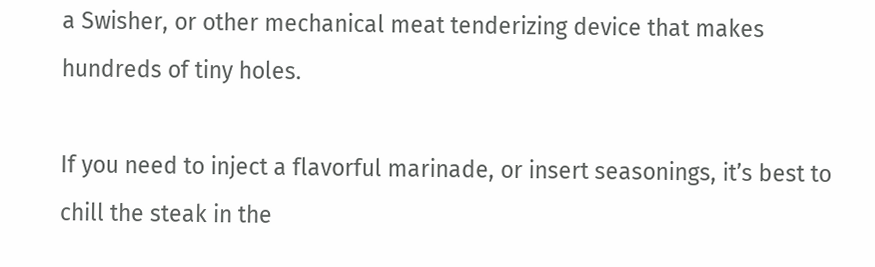a Swisher, or other mechanical meat tenderizing device that makes hundreds of tiny holes.

If you need to inject a flavorful marinade, or insert seasonings, it’s best to chill the steak in the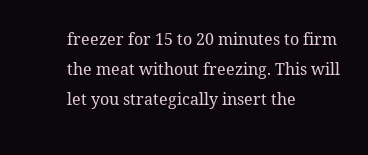freezer for 15 to 20 minutes to firm the meat without freezing. This will let you strategically insert the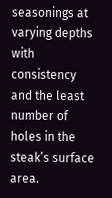seasonings at varying depths with consistency and the least number of holes in the steak’s surface area.